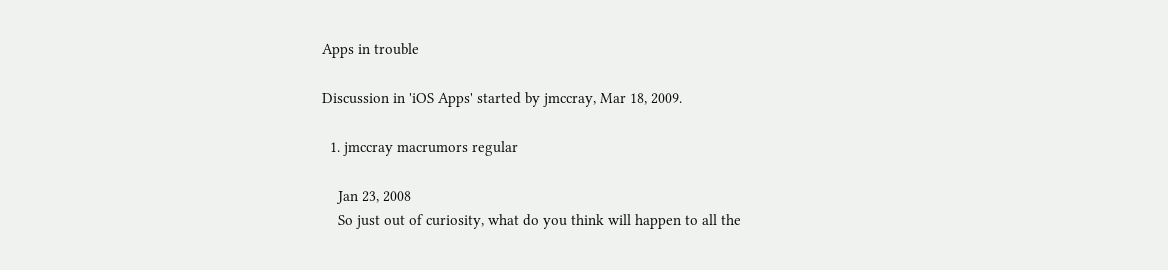Apps in trouble

Discussion in 'iOS Apps' started by jmccray, Mar 18, 2009.

  1. jmccray macrumors regular

    Jan 23, 2008
    So just out of curiosity, what do you think will happen to all the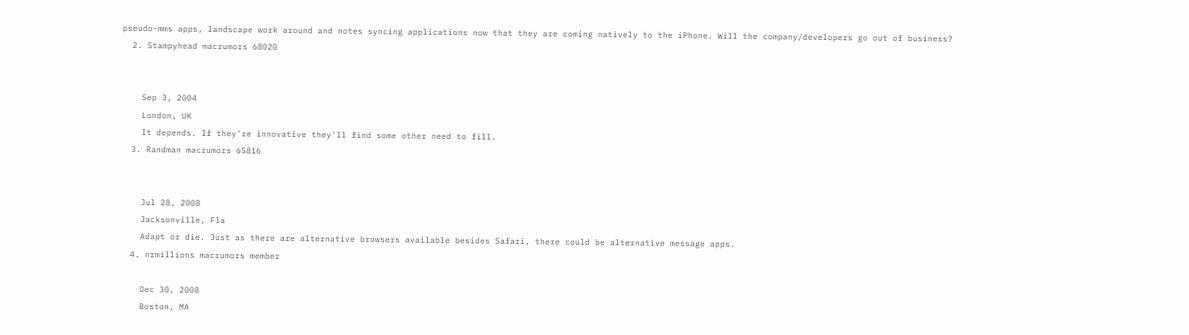pseudo-mms apps, landscape work around and notes syncing applications now that they are coming natively to the iPhone. Will the company/developers go out of business?
  2. Stampyhead macrumors 68020


    Sep 3, 2004
    London, UK
    It depends. If they're innovative they'll find some other need to fill.
  3. Randman macrumors 65816


    Jul 28, 2008
    Jacksonville, Fla
    Adapt or die. Just as there are alternative browsers available besides Safari, there could be alternative message apps.
  4. nrmillions macrumors member

    Dec 30, 2008
    Boston, MA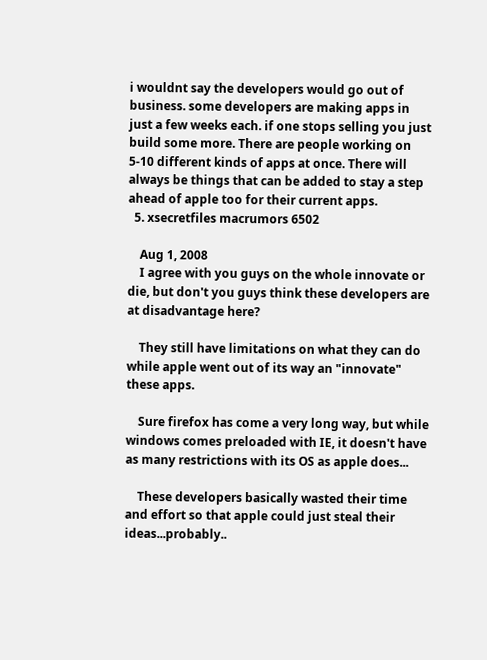i wouldnt say the developers would go out of business. some developers are making apps in just a few weeks each. if one stops selling you just build some more. There are people working on 5-10 different kinds of apps at once. There will always be things that can be added to stay a step ahead of apple too for their current apps.
  5. xsecretfiles macrumors 6502

    Aug 1, 2008
    I agree with you guys on the whole innovate or die, but don't you guys think these developers are at disadvantage here?

    They still have limitations on what they can do while apple went out of its way an "innovate" these apps.

    Sure firefox has come a very long way, but while windows comes preloaded with IE, it doesn't have as many restrictions with its OS as apple does...

    These developers basically wasted their time and effort so that apple could just steal their ideas...probably..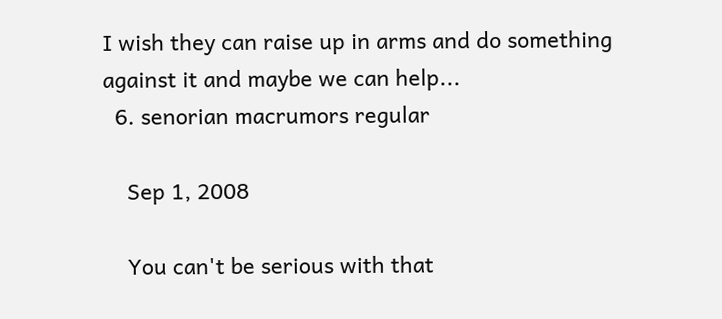I wish they can raise up in arms and do something against it and maybe we can help...
  6. senorian macrumors regular

    Sep 1, 2008

    You can't be serious with that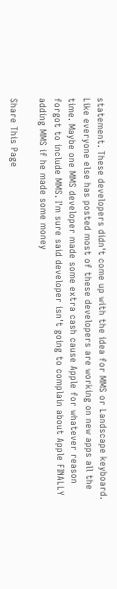statement. These developers didn't come up with the idea for MMS or Landscape keyboard. Like everyone else has posted most of these developers are working on new apps all the time. Maybe one MMS developer made some extra cash cause Apple for whatever reason forgot to include MMS. I'm sure said developer isn't going to complain about Apple FINALLY adding MMS if he made some money

Share This Page